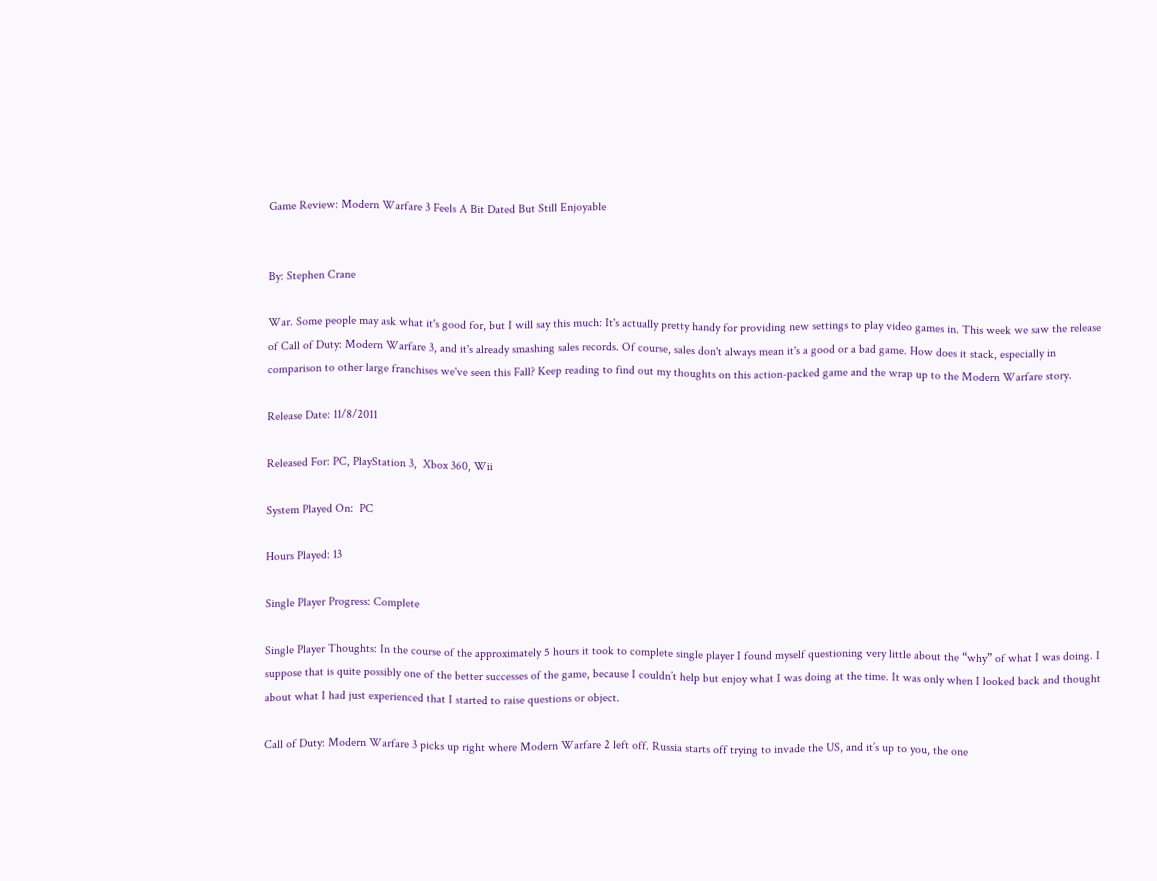Game Review: Modern Warfare 3 Feels A Bit Dated But Still Enjoyable


By: Stephen Crane

War. Some people may ask what it's good for, but I will say this much: It's actually pretty handy for providing new settings to play video games in. This week we saw the release of Call of Duty: Modern Warfare 3, and it's already smashing sales records. Of course, sales don't always mean it's a good or a bad game. How does it stack, especially in comparison to other large franchises we've seen this Fall? Keep reading to find out my thoughts on this action-packed game and the wrap up to the Modern Warfare story.

Release Date: 11/8/2011

Released For: PC, PlayStation 3,  Xbox 360, Wii

System Played On:  PC

Hours Played: 13

Single Player Progress: Complete

Single Player Thoughts: In the course of the approximately 5 hours it took to complete single player I found myself questioning very little about the “why” of what I was doing. I suppose that is quite possibly one of the better successes of the game, because I couldn’t help but enjoy what I was doing at the time. It was only when I looked back and thought about what I had just experienced that I started to raise questions or object.

Call of Duty: Modern Warfare 3 picks up right where Modern Warfare 2 left off. Russia starts off trying to invade the US, and it’s up to you, the one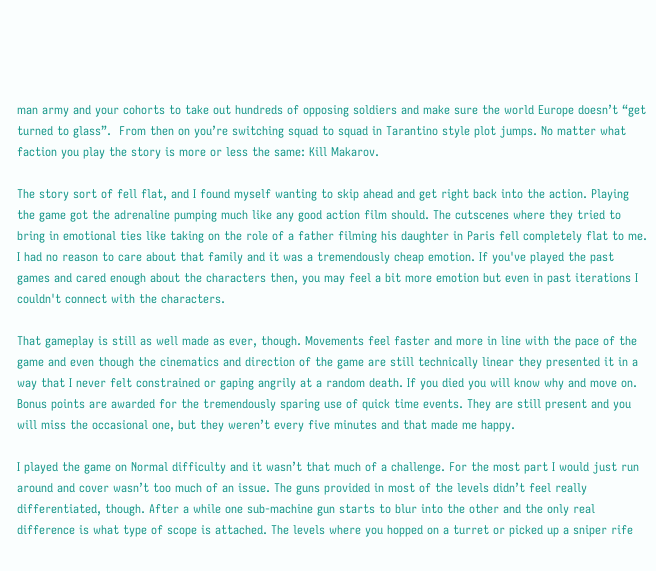man army and your cohorts to take out hundreds of opposing soldiers and make sure the world Europe doesn’t “get turned to glass”.  From then on you’re switching squad to squad in Tarantino style plot jumps. No matter what faction you play the story is more or less the same: Kill Makarov.

The story sort of fell flat, and I found myself wanting to skip ahead and get right back into the action. Playing the game got the adrenaline pumping much like any good action film should. The cutscenes where they tried to bring in emotional ties like taking on the role of a father filming his daughter in Paris fell completely flat to me. I had no reason to care about that family and it was a tremendously cheap emotion. If you've played the past games and cared enough about the characters then, you may feel a bit more emotion but even in past iterations I couldn't connect with the characters.

That gameplay is still as well made as ever, though. Movements feel faster and more in line with the pace of the game and even though the cinematics and direction of the game are still technically linear they presented it in a way that I never felt constrained or gaping angrily at a random death. If you died you will know why and move on. Bonus points are awarded for the tremendously sparing use of quick time events. They are still present and you will miss the occasional one, but they weren’t every five minutes and that made me happy.

I played the game on Normal difficulty and it wasn’t that much of a challenge. For the most part I would just run around and cover wasn’t too much of an issue. The guns provided in most of the levels didn’t feel really differentiated, though. After a while one sub-machine gun starts to blur into the other and the only real difference is what type of scope is attached. The levels where you hopped on a turret or picked up a sniper rife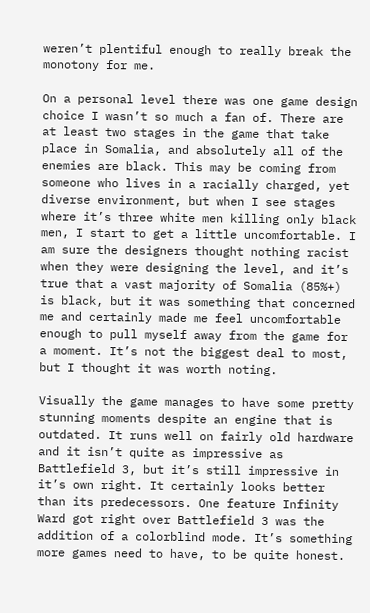weren’t plentiful enough to really break the monotony for me.

On a personal level there was one game design choice I wasn’t so much a fan of. There are at least two stages in the game that take place in Somalia, and absolutely all of the enemies are black. This may be coming from someone who lives in a racially charged, yet diverse environment, but when I see stages where it’s three white men killing only black men, I start to get a little uncomfortable. I am sure the designers thought nothing racist when they were designing the level, and it’s true that a vast majority of Somalia (85%+) is black, but it was something that concerned me and certainly made me feel uncomfortable enough to pull myself away from the game for a moment. It’s not the biggest deal to most, but I thought it was worth noting.

Visually the game manages to have some pretty stunning moments despite an engine that is outdated. It runs well on fairly old hardware and it isn’t quite as impressive as Battlefield 3, but it’s still impressive in it’s own right. It certainly looks better than its predecessors. One feature Infinity Ward got right over Battlefield 3 was the addition of a colorblind mode. It’s something more games need to have, to be quite honest.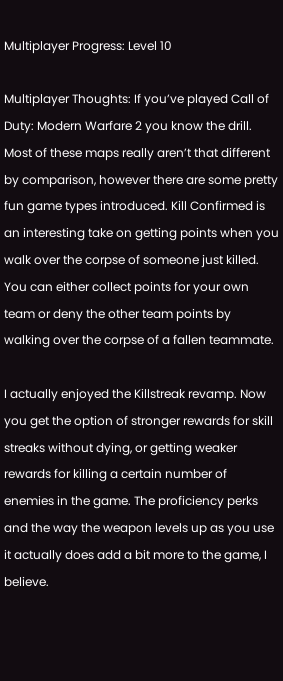Multiplayer Progress: Level 10

Multiplayer Thoughts: If you’ve played Call of Duty: Modern Warfare 2 you know the drill. Most of these maps really aren’t that different by comparison, however there are some pretty fun game types introduced. Kill Confirmed is an interesting take on getting points when you walk over the corpse of someone just killed. You can either collect points for your own team or deny the other team points by walking over the corpse of a fallen teammate.

I actually enjoyed the Killstreak revamp. Now you get the option of stronger rewards for skill streaks without dying, or getting weaker rewards for killing a certain number of enemies in the game. The proficiency perks and the way the weapon levels up as you use it actually does add a bit more to the game, I believe.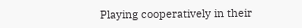Playing cooperatively in their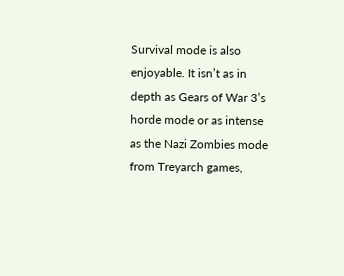Survival mode is also enjoyable. It isn’t as in depth as Gears of War 3’s horde mode or as intense as the Nazi Zombies mode from Treyarch games,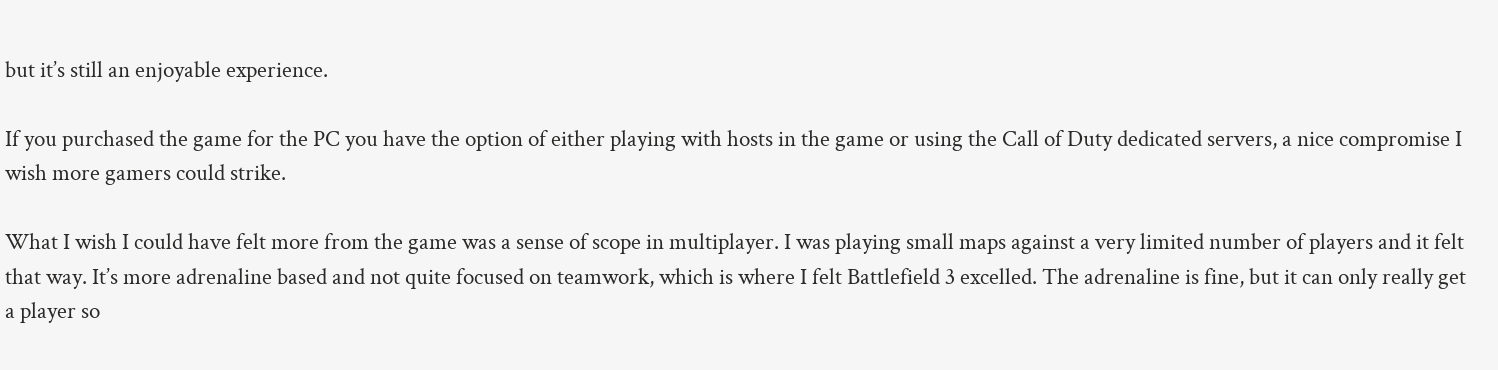but it’s still an enjoyable experience.

If you purchased the game for the PC you have the option of either playing with hosts in the game or using the Call of Duty dedicated servers, a nice compromise I wish more gamers could strike.

What I wish I could have felt more from the game was a sense of scope in multiplayer. I was playing small maps against a very limited number of players and it felt that way. It’s more adrenaline based and not quite focused on teamwork, which is where I felt Battlefield 3 excelled. The adrenaline is fine, but it can only really get a player so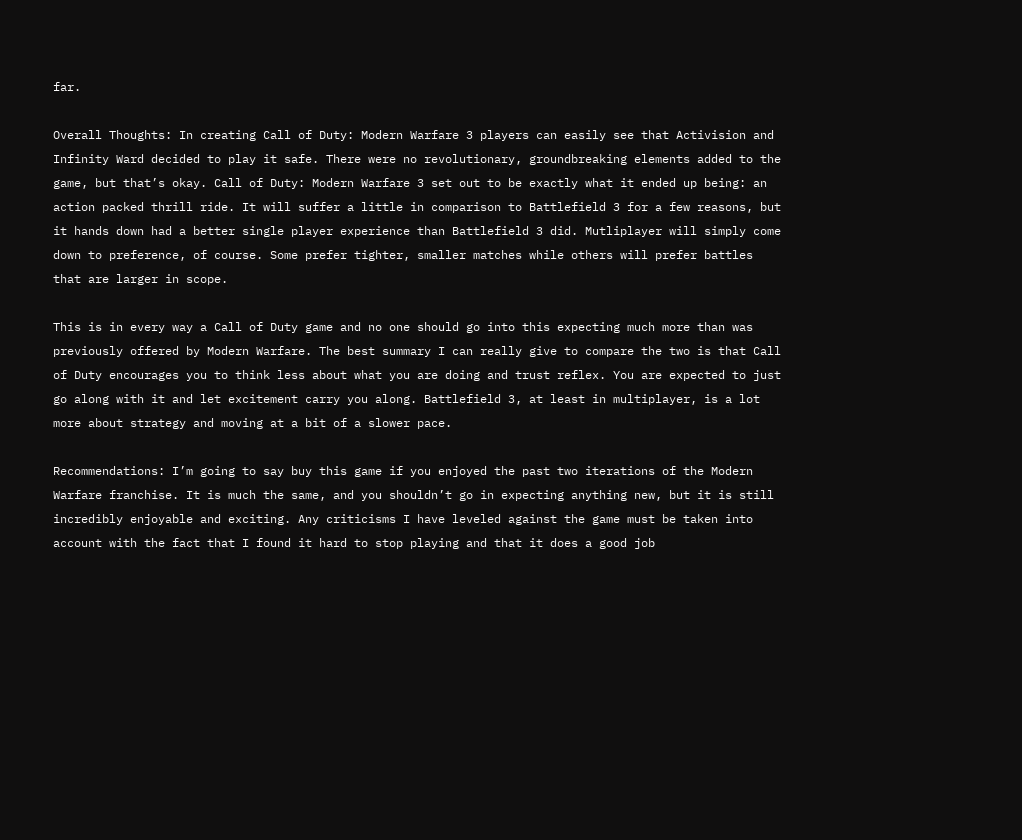far.

Overall Thoughts: In creating Call of Duty: Modern Warfare 3 players can easily see that Activision and Infinity Ward decided to play it safe. There were no revolutionary, groundbreaking elements added to the game, but that’s okay. Call of Duty: Modern Warfare 3 set out to be exactly what it ended up being: an action packed thrill ride. It will suffer a little in comparison to Battlefield 3 for a few reasons, but it hands down had a better single player experience than Battlefield 3 did. Mutliplayer will simply come down to preference, of course. Some prefer tighter, smaller matches while others will prefer battles that are larger in scope.

This is in every way a Call of Duty game and no one should go into this expecting much more than was previously offered by Modern Warfare. The best summary I can really give to compare the two is that Call of Duty encourages you to think less about what you are doing and trust reflex. You are expected to just go along with it and let excitement carry you along. Battlefield 3, at least in multiplayer, is a lot more about strategy and moving at a bit of a slower pace.

Recommendations: I’m going to say buy this game if you enjoyed the past two iterations of the Modern Warfare franchise. It is much the same, and you shouldn’t go in expecting anything new, but it is still incredibly enjoyable and exciting. Any criticisms I have leveled against the game must be taken into account with the fact that I found it hard to stop playing and that it does a good job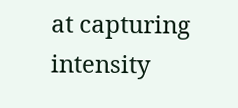at capturing intensity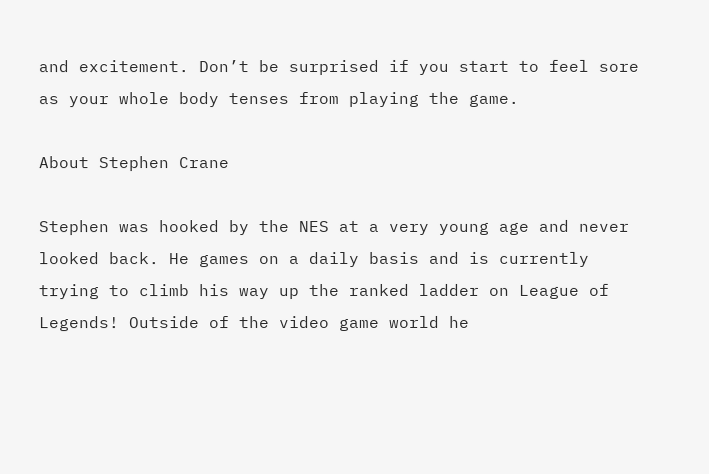and excitement. Don’t be surprised if you start to feel sore as your whole body tenses from playing the game.

About Stephen Crane

Stephen was hooked by the NES at a very young age and never looked back. He games on a daily basis and is currently trying to climb his way up the ranked ladder on League of Legends! Outside of the video game world he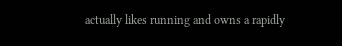actually likes running and owns a rapidly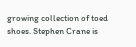growing collection of toed shoes. Stephen Crane is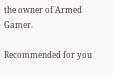the owner of Armed Gamer.

Recommended for you